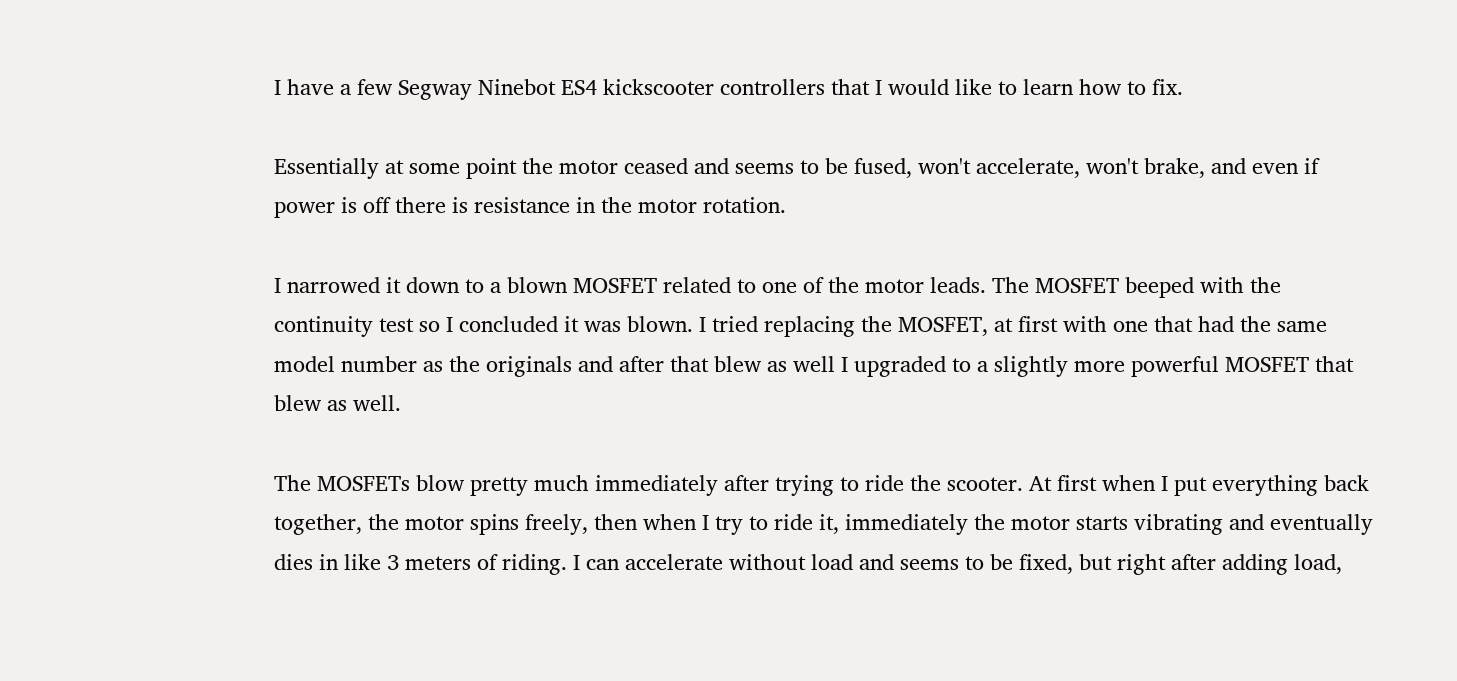I have a few Segway Ninebot ES4 kickscooter controllers that I would like to learn how to fix.

Essentially at some point the motor ceased and seems to be fused, won't accelerate, won't brake, and even if power is off there is resistance in the motor rotation.

I narrowed it down to a blown MOSFET related to one of the motor leads. The MOSFET beeped with the continuity test so I concluded it was blown. I tried replacing the MOSFET, at first with one that had the same model number as the originals and after that blew as well I upgraded to a slightly more powerful MOSFET that blew as well.

The MOSFETs blow pretty much immediately after trying to ride the scooter. At first when I put everything back together, the motor spins freely, then when I try to ride it, immediately the motor starts vibrating and eventually dies in like 3 meters of riding. I can accelerate without load and seems to be fixed, but right after adding load,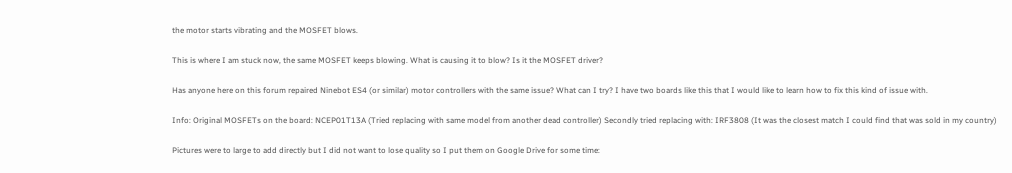the motor starts vibrating and the MOSFET blows.

This is where I am stuck now, the same MOSFET keeps blowing. What is causing it to blow? Is it the MOSFET driver?

Has anyone here on this forum repaired Ninebot ES4 (or similar) motor controllers with the same issue? What can I try? I have two boards like this that I would like to learn how to fix this kind of issue with.

Info: Original MOSFETs on the board: NCEP01T13A (Tried replacing with same model from another dead controller) Secondly tried replacing with: IRF3808 (It was the closest match I could find that was sold in my country)

Pictures were to large to add directly but I did not want to lose quality so I put them on Google Drive for some time: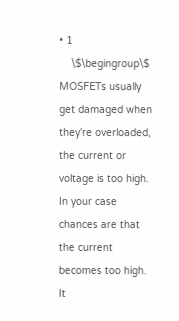• 1
    \$\begingroup\$ MOSFETs usually get damaged when they're overloaded, the current or voltage is too high. In your case chances are that the current becomes too high. It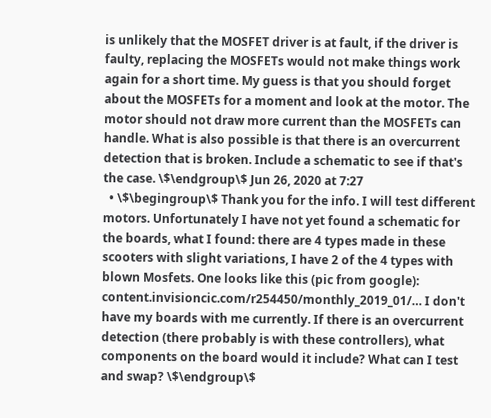is unlikely that the MOSFET driver is at fault, if the driver is faulty, replacing the MOSFETs would not make things work again for a short time. My guess is that you should forget about the MOSFETs for a moment and look at the motor. The motor should not draw more current than the MOSFETs can handle. What is also possible is that there is an overcurrent detection that is broken. Include a schematic to see if that's the case. \$\endgroup\$ Jun 26, 2020 at 7:27
  • \$\begingroup\$ Thank you for the info. I will test different motors. Unfortunately I have not yet found a schematic for the boards, what I found: there are 4 types made in these scooters with slight variations, I have 2 of the 4 types with blown Mosfets. One looks like this (pic from google): content.invisioncic.com/r254450/monthly_2019_01/… I don't have my boards with me currently. If there is an overcurrent detection (there probably is with these controllers), what components on the board would it include? What can I test and swap? \$\endgroup\$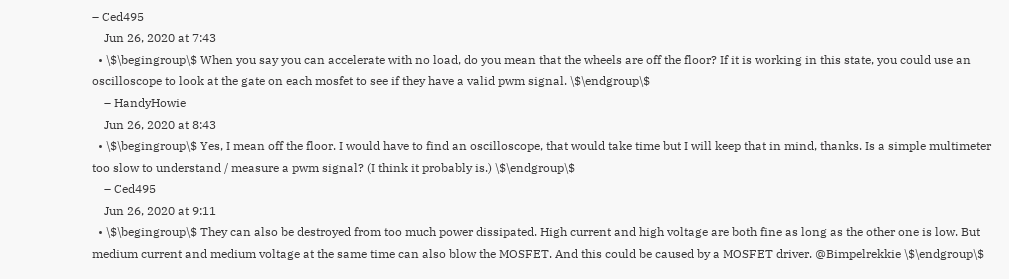– Ced495
    Jun 26, 2020 at 7:43
  • \$\begingroup\$ When you say you can accelerate with no load, do you mean that the wheels are off the floor? If it is working in this state, you could use an oscilloscope to look at the gate on each mosfet to see if they have a valid pwm signal. \$\endgroup\$
    – HandyHowie
    Jun 26, 2020 at 8:43
  • \$\begingroup\$ Yes, I mean off the floor. I would have to find an oscilloscope, that would take time but I will keep that in mind, thanks. Is a simple multimeter too slow to understand / measure a pwm signal? (I think it probably is.) \$\endgroup\$
    – Ced495
    Jun 26, 2020 at 9:11
  • \$\begingroup\$ They can also be destroyed from too much power dissipated. High current and high voltage are both fine as long as the other one is low. But medium current and medium voltage at the same time can also blow the MOSFET. And this could be caused by a MOSFET driver. @Bimpelrekkie \$\endgroup\$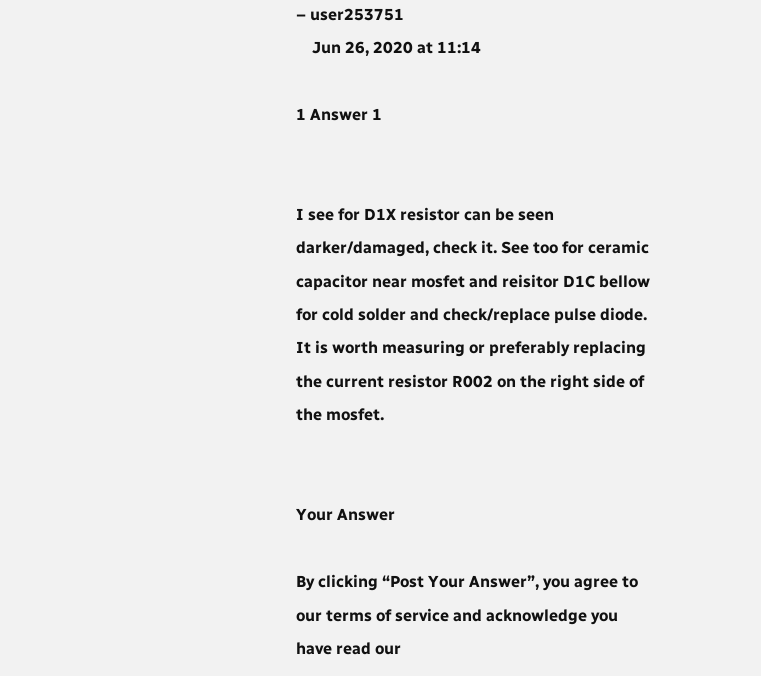– user253751
    Jun 26, 2020 at 11:14

1 Answer 1


I see for D1X resistor can be seen darker/damaged, check it. See too for ceramic capacitor near mosfet and reisitor D1C bellow for cold solder and check/replace pulse diode. It is worth measuring or preferably replacing the current resistor R002 on the right side of the mosfet.


Your Answer

By clicking “Post Your Answer”, you agree to our terms of service and acknowledge you have read our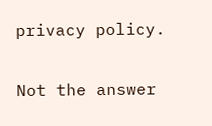privacy policy.

Not the answer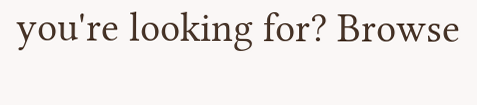you're looking for? Browse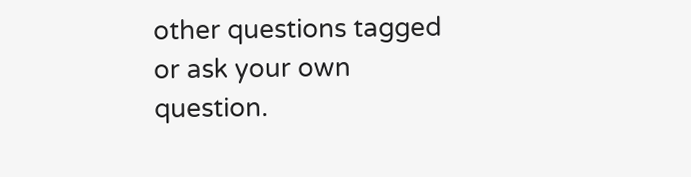other questions tagged or ask your own question.